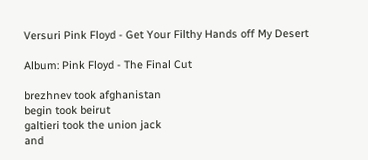Versuri Pink Floyd - Get Your Filthy Hands off My Desert

Album: Pink Floyd - The Final Cut

brezhnev took afghanistan
begin took beirut
galtieri took the union jack
and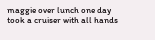maggie over lunch one day
took a cruiser with all hands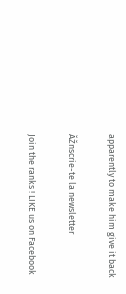apparently to make him give it back

ĂŽnscrie-te la newsletter

Join the ranks ! LIKE us on Facebook